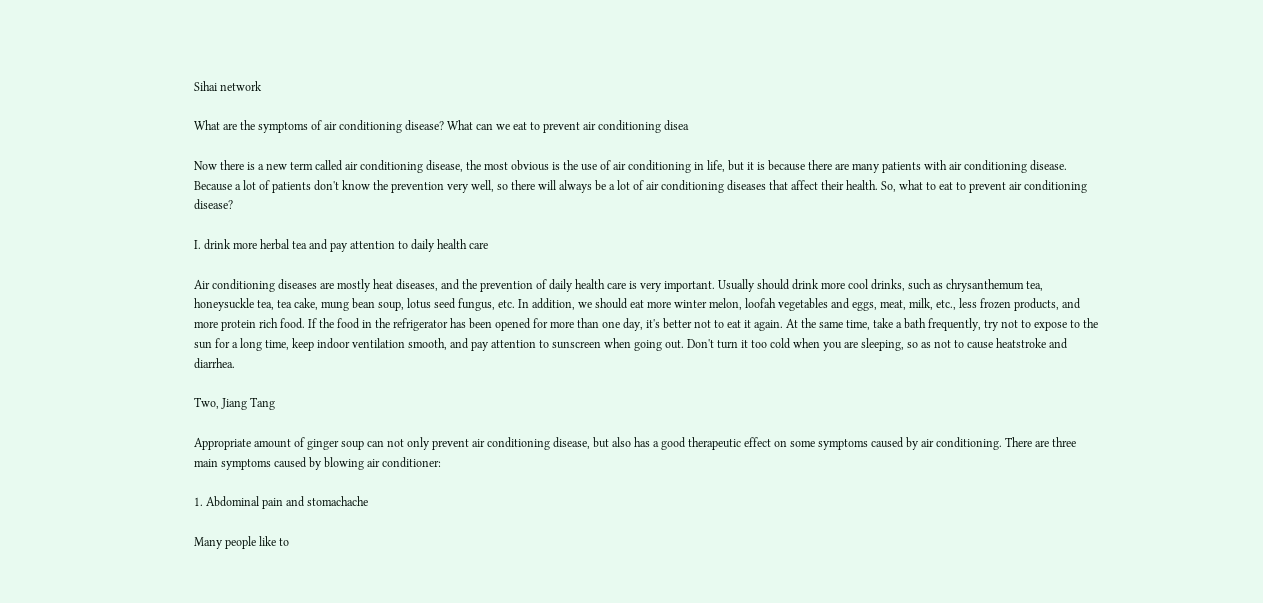Sihai network

What are the symptoms of air conditioning disease? What can we eat to prevent air conditioning disea

Now there is a new term called air conditioning disease, the most obvious is the use of air conditioning in life, but it is because there are many patients with air conditioning disease. Because a lot of patients don't know the prevention very well, so there will always be a lot of air conditioning diseases that affect their health. So, what to eat to prevent air conditioning disease?

I. drink more herbal tea and pay attention to daily health care

Air conditioning diseases are mostly heat diseases, and the prevention of daily health care is very important. Usually should drink more cool drinks, such as chrysanthemum tea, honeysuckle tea, tea cake, mung bean soup, lotus seed fungus, etc. In addition, we should eat more winter melon, loofah vegetables and eggs, meat, milk, etc., less frozen products, and more protein rich food. If the food in the refrigerator has been opened for more than one day, it's better not to eat it again. At the same time, take a bath frequently, try not to expose to the sun for a long time, keep indoor ventilation smooth, and pay attention to sunscreen when going out. Don't turn it too cold when you are sleeping, so as not to cause heatstroke and diarrhea.

Two, Jiang Tang

Appropriate amount of ginger soup can not only prevent air conditioning disease, but also has a good therapeutic effect on some symptoms caused by air conditioning. There are three main symptoms caused by blowing air conditioner:

1. Abdominal pain and stomachache

Many people like to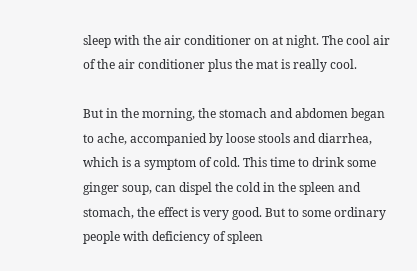sleep with the air conditioner on at night. The cool air of the air conditioner plus the mat is really cool.

But in the morning, the stomach and abdomen began to ache, accompanied by loose stools and diarrhea, which is a symptom of cold. This time to drink some ginger soup, can dispel the cold in the spleen and stomach, the effect is very good. But to some ordinary people with deficiency of spleen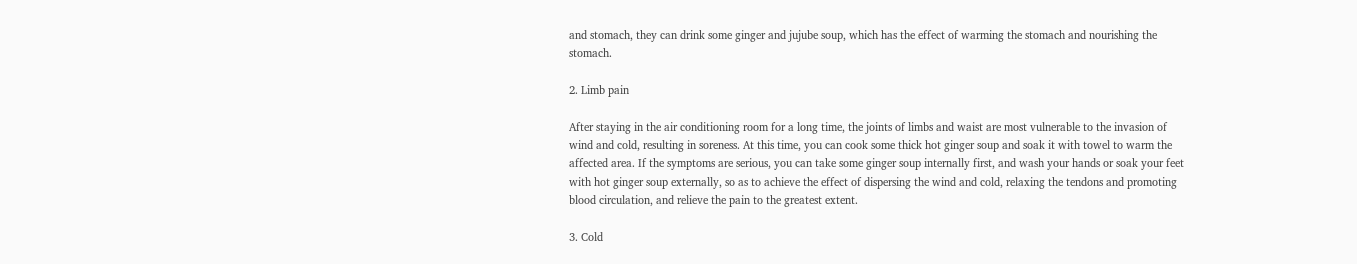and stomach, they can drink some ginger and jujube soup, which has the effect of warming the stomach and nourishing the stomach.

2. Limb pain

After staying in the air conditioning room for a long time, the joints of limbs and waist are most vulnerable to the invasion of wind and cold, resulting in soreness. At this time, you can cook some thick hot ginger soup and soak it with towel to warm the affected area. If the symptoms are serious, you can take some ginger soup internally first, and wash your hands or soak your feet with hot ginger soup externally, so as to achieve the effect of dispersing the wind and cold, relaxing the tendons and promoting blood circulation, and relieve the pain to the greatest extent.

3. Cold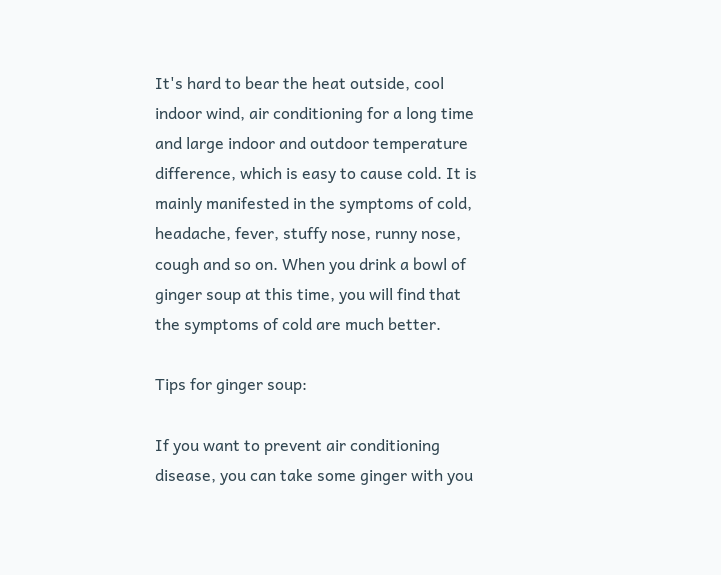It's hard to bear the heat outside, cool indoor wind, air conditioning for a long time and large indoor and outdoor temperature difference, which is easy to cause cold. It is mainly manifested in the symptoms of cold, headache, fever, stuffy nose, runny nose, cough and so on. When you drink a bowl of ginger soup at this time, you will find that the symptoms of cold are much better.

Tips for ginger soup:

If you want to prevent air conditioning disease, you can take some ginger with you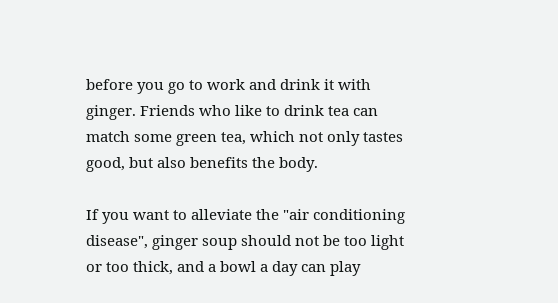before you go to work and drink it with ginger. Friends who like to drink tea can match some green tea, which not only tastes good, but also benefits the body.

If you want to alleviate the "air conditioning disease", ginger soup should not be too light or too thick, and a bowl a day can play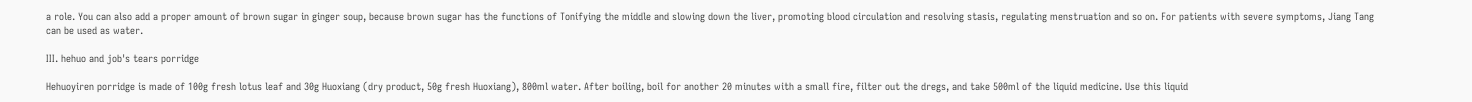a role. You can also add a proper amount of brown sugar in ginger soup, because brown sugar has the functions of Tonifying the middle and slowing down the liver, promoting blood circulation and resolving stasis, regulating menstruation and so on. For patients with severe symptoms, Jiang Tang can be used as water.

III. hehuo and job's tears porridge

Hehuoyiren porridge is made of 100g fresh lotus leaf and 30g Huoxiang (dry product, 50g fresh Huoxiang), 800ml water. After boiling, boil for another 20 minutes with a small fire, filter out the dregs, and take 500ml of the liquid medicine. Use this liquid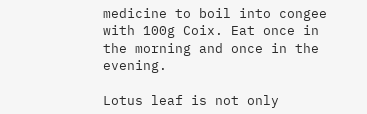medicine to boil into congee with 100g Coix. Eat once in the morning and once in the evening.

Lotus leaf is not only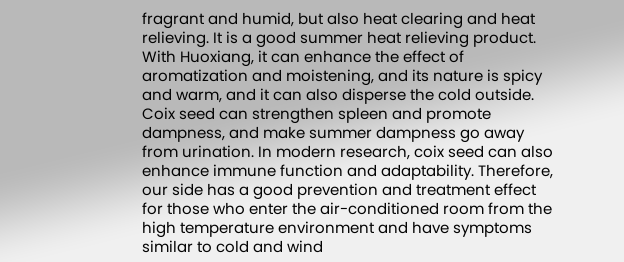fragrant and humid, but also heat clearing and heat relieving. It is a good summer heat relieving product. With Huoxiang, it can enhance the effect of aromatization and moistening, and its nature is spicy and warm, and it can also disperse the cold outside. Coix seed can strengthen spleen and promote dampness, and make summer dampness go away from urination. In modern research, coix seed can also enhance immune function and adaptability. Therefore, our side has a good prevention and treatment effect for those who enter the air-conditioned room from the high temperature environment and have symptoms similar to cold and wind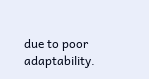due to poor adaptability.